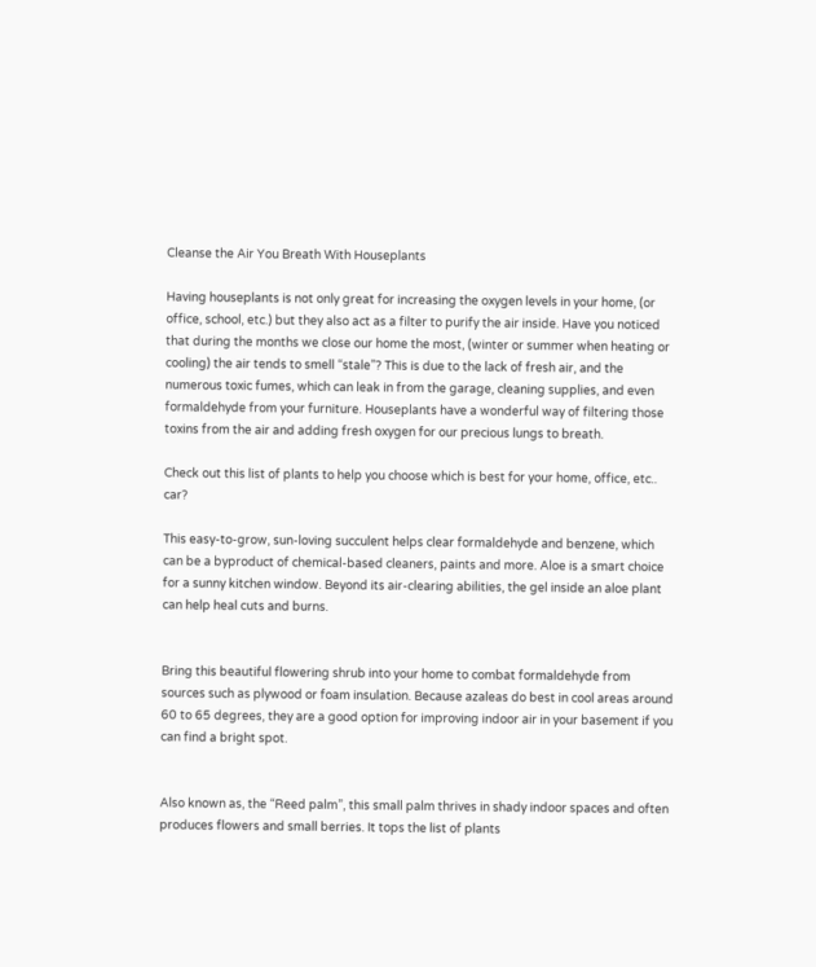Cleanse the Air You Breath With Houseplants

Having houseplants is not only great for increasing the oxygen levels in your home, (or office, school, etc.) but they also act as a filter to purify the air inside. Have you noticed that during the months we close our home the most, (winter or summer when heating or cooling) the air tends to smell “stale”? This is due to the lack of fresh air, and the numerous toxic fumes, which can leak in from the garage, cleaning supplies, and even formaldehyde from your furniture. Houseplants have a wonderful way of filtering those toxins from the air and adding fresh oxygen for our precious lungs to breath.

Check out this list of plants to help you choose which is best for your home, office, etc.. car?

This easy-to-grow, sun-loving succulent helps clear formaldehyde and benzene, which can be a byproduct of chemical-based cleaners, paints and more. Aloe is a smart choice for a sunny kitchen window. Beyond its air-clearing abilities, the gel inside an aloe plant can help heal cuts and burns.


Bring this beautiful flowering shrub into your home to combat formaldehyde from sources such as plywood or foam insulation. Because azaleas do best in cool areas around 60 to 65 degrees, they are a good option for improving indoor air in your basement if you can find a bright spot.


Also known as, the “Reed palm”, this small palm thrives in shady indoor spaces and often produces flowers and small berries. It tops the list of plants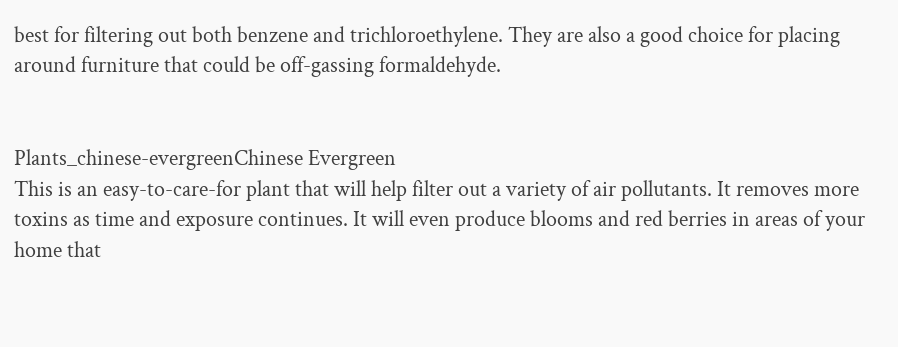best for filtering out both benzene and trichloroethylene. They are also a good choice for placing around furniture that could be off-gassing formaldehyde.


Plants_chinese-evergreenChinese Evergreen
This is an easy-to-care-for plant that will help filter out a variety of air pollutants. It removes more toxins as time and exposure continues. It will even produce blooms and red berries in areas of your home that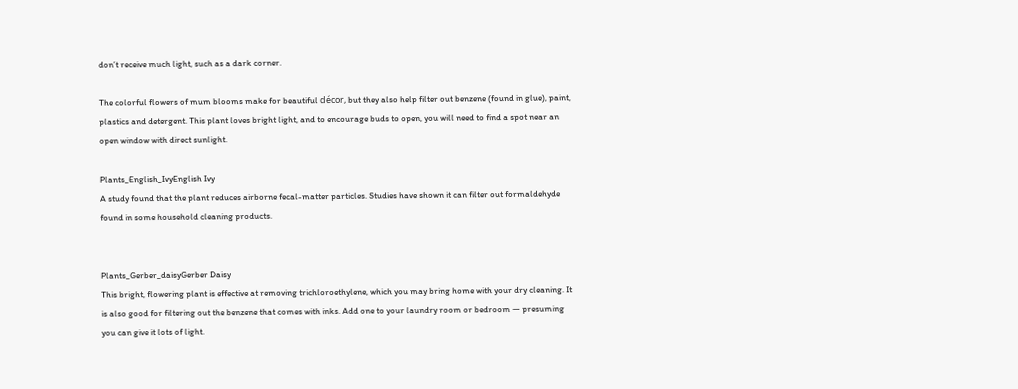don’t receive much light, such as a dark corner.

The colorful flowers of mum blooms make for beautiful décor, but they also help filter out benzene (found in glue), paint, plastics and detergent. This plant loves bright light, and to encourage buds to open, you will need to find a spot near an open window with direct sunlight.

Plants_English_IvyEnglish Ivy
A study found that the plant reduces airborne fecal-matter particles. Studies have shown it can filter out formaldehyde found in some household cleaning products.


Plants_Gerber_daisyGerber Daisy
This bright, flowering plant is effective at removing trichloroethylene, which you may bring home with your dry cleaning. It is also good for filtering out the benzene that comes with inks. Add one to your laundry room or bedroom — presuming you can give it lots of light.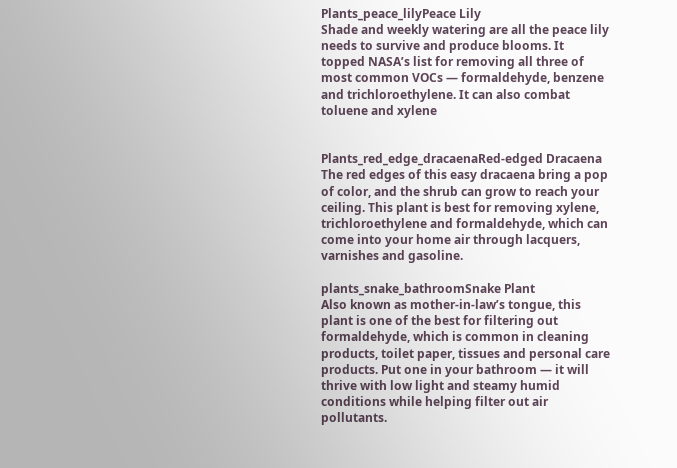Plants_peace_lilyPeace Lily
Shade and weekly watering are all the peace lily needs to survive and produce blooms. It topped NASA’s list for removing all three of most common VOCs — formaldehyde, benzene and trichloroethylene. It can also combat toluene and xylene


Plants_red_edge_dracaenaRed-edged Dracaena
The red edges of this easy dracaena bring a pop of color, and the shrub can grow to reach your ceiling. This plant is best for removing xylene, trichloroethylene and formaldehyde, which can come into your home air through lacquers, varnishes and gasoline.

plants_snake_bathroomSnake Plant
Also known as mother-in-law’s tongue, this plant is one of the best for filtering out formaldehyde, which is common in cleaning products, toilet paper, tissues and personal care products. Put one in your bathroom — it will thrive with low light and steamy humid conditions while helping filter out air pollutants.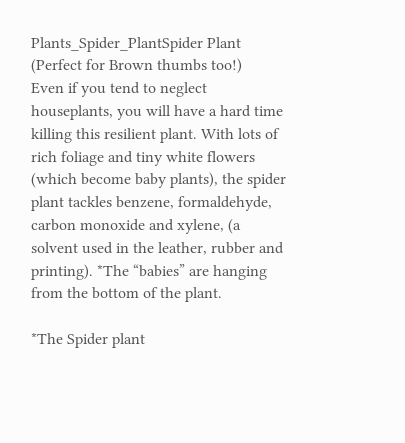Plants_Spider_PlantSpider Plant (Perfect for Brown thumbs too!)
Even if you tend to neglect houseplants, you will have a hard time killing this resilient plant. With lots of rich foliage and tiny white flowers (which become baby plants), the spider plant tackles benzene, formaldehyde, carbon monoxide and xylene, (a solvent used in the leather, rubber and printing). *The “babies” are hanging from the bottom of the plant.

*The Spider plant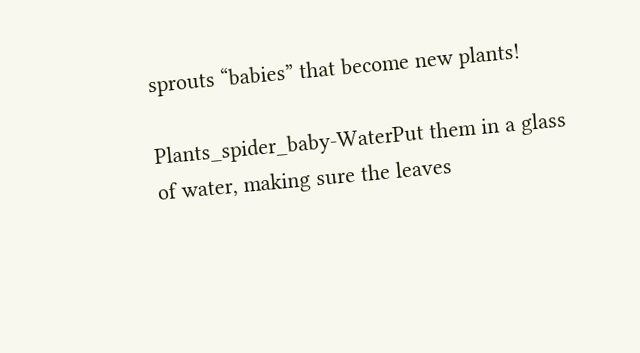sprouts “babies” that become new plants!

Plants_spider_baby-WaterPut them in a glass of water, making sure the leaves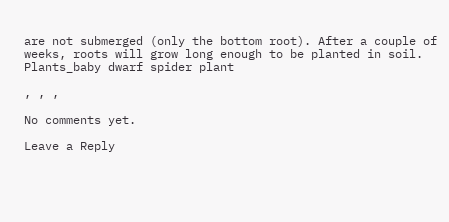are not submerged (only the bottom root). After a couple of weeks, roots will grow long enough to be planted in soil.  Plants_baby dwarf spider plant

, , ,

No comments yet.

Leave a Reply